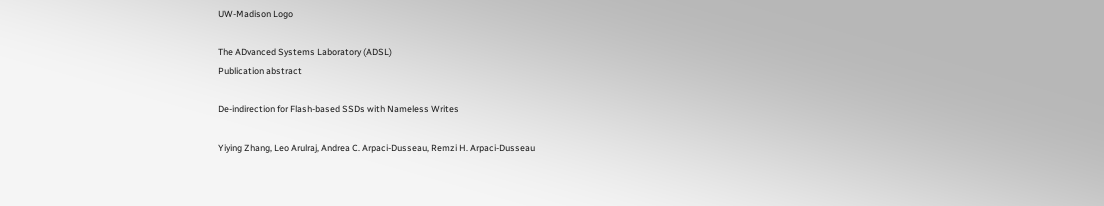UW-Madison Logo

The ADvanced Systems Laboratory (ADSL)
Publication abstract

De-indirection for Flash-based SSDs with Nameless Writes

Yiying Zhang, Leo Arulraj, Andrea C. Arpaci-Dusseau, Remzi H. Arpaci-Dusseau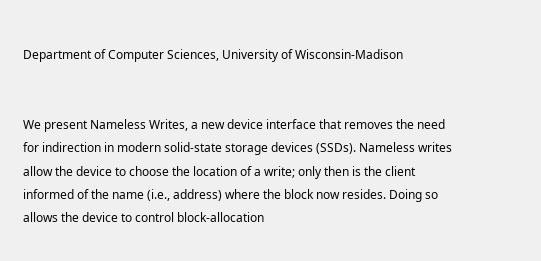Department of Computer Sciences, University of Wisconsin-Madison


We present Nameless Writes, a new device interface that removes the need for indirection in modern solid-state storage devices (SSDs). Nameless writes allow the device to choose the location of a write; only then is the client informed of the name (i.e., address) where the block now resides. Doing so allows the device to control block-allocation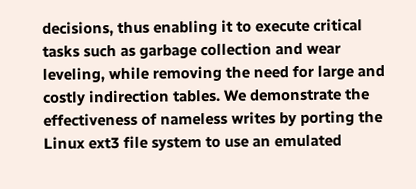decisions, thus enabling it to execute critical tasks such as garbage collection and wear leveling, while removing the need for large and costly indirection tables. We demonstrate the effectiveness of nameless writes by porting the Linux ext3 file system to use an emulated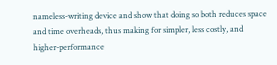nameless-writing device and show that doing so both reduces space and time overheads, thus making for simpler, less costly, and higher-performance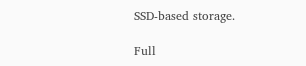SSD-based storage.

Full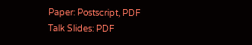Paper: Postscript, PDF
Talk Slides: PDF